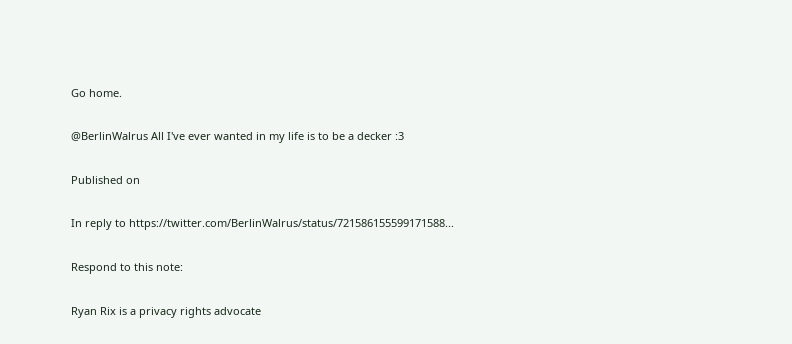Go home.

@BerlinWalrus All I've ever wanted in my life is to be a decker :3

Published on

In reply to https://twitter.com/BerlinWalrus/status/721586155599171588...

Respond to this note:

Ryan Rix is a privacy rights advocate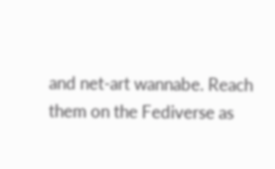and net-art wannabe. Reach them on the Fediverse as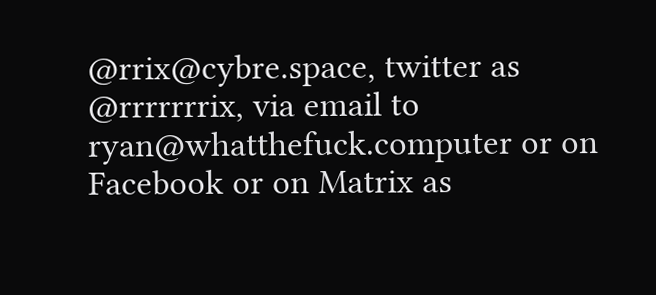@rrix@cybre.space, twitter as @rrrrrrrix, via email to ryan@whatthefuck.computer or on Facebook or on Matrix as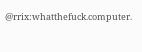@rrix:whatthefuck.computer.